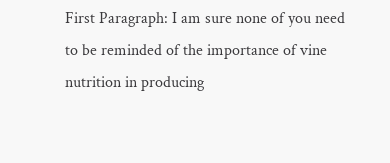First Paragraph: I am sure none of you need to be reminded of the importance of vine nutrition in producing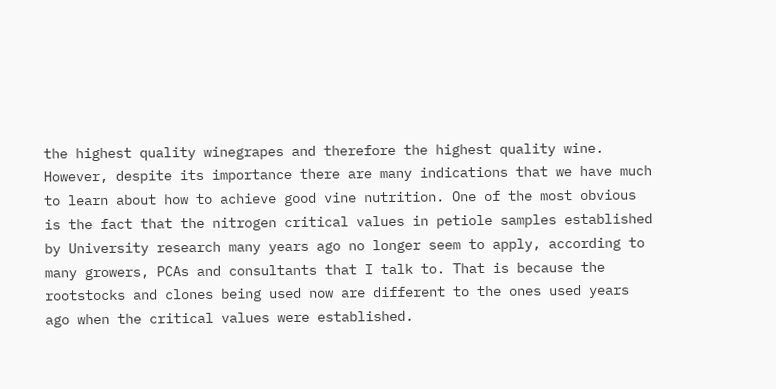the highest quality winegrapes and therefore the highest quality wine. However, despite its importance there are many indications that we have much to learn about how to achieve good vine nutrition. One of the most obvious is the fact that the nitrogen critical values in petiole samples established by University research many years ago no longer seem to apply, according to many growers, PCAs and consultants that I talk to. That is because the rootstocks and clones being used now are different to the ones used years ago when the critical values were established.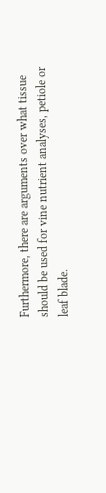Furthermore, there are arguments over what tissue should be used for vine nutrient analyses, petiole or leaf blade.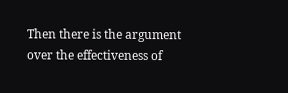Then there is the argument over the effectiveness of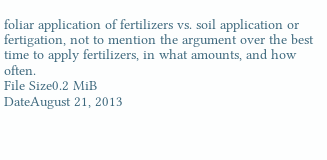foliar application of fertilizers vs. soil application or fertigation, not to mention the argument over the best time to apply fertilizers, in what amounts, and how often.
File Size0.2 MiB
DateAugust 21, 2013